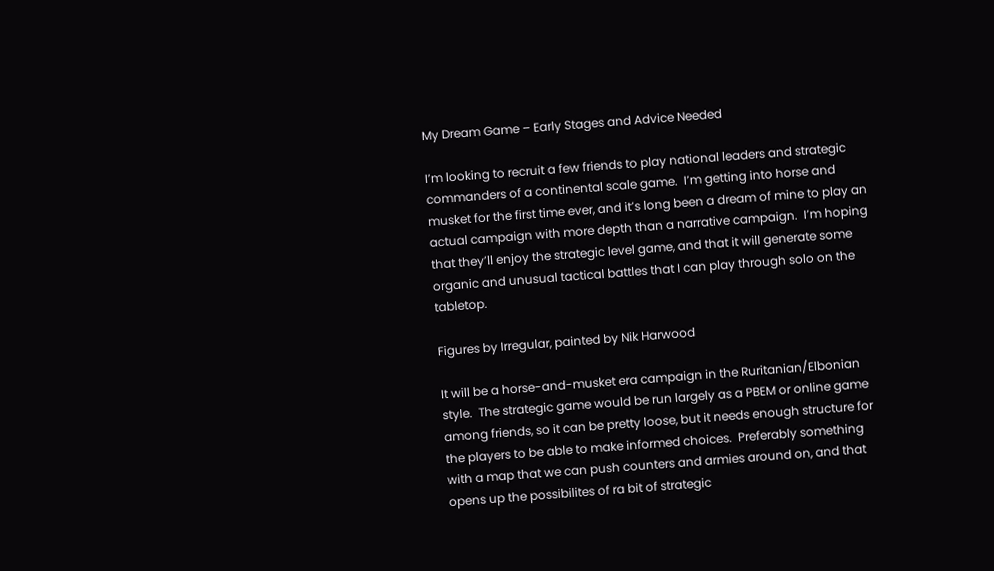My Dream Game – Early Stages and Advice Needed

I’m looking to recruit a few friends to play national leaders and strategic commanders of a continental scale game.  I’m getting into horse and musket for the first time ever, and it’s long been a dream of mine to play an actual campaign with more depth than a narrative campaign.  I’m hoping that they’ll enjoy the strategic level game, and that it will generate some organic and unusual tactical battles that I can play through solo on the tabletop.

Figures by Irregular, painted by Nik Harwood

It will be a horse-and-musket era campaign in the Ruritanian/Elbonian style.  The strategic game would be run largely as a PBEM or online game among friends, so it can be pretty loose, but it needs enough structure for the players to be able to make informed choices.  Preferably something with a map that we can push counters and armies around on, and that opens up the possibilites of ra bit of strategic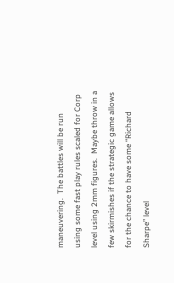maneuvering.  The battles will be run using some fast play rules scaled for Corp level using 2mm figures.  Maybe throw in a few skirmishes if the strategic game allows for the chance to have some “Richard Sharpe” level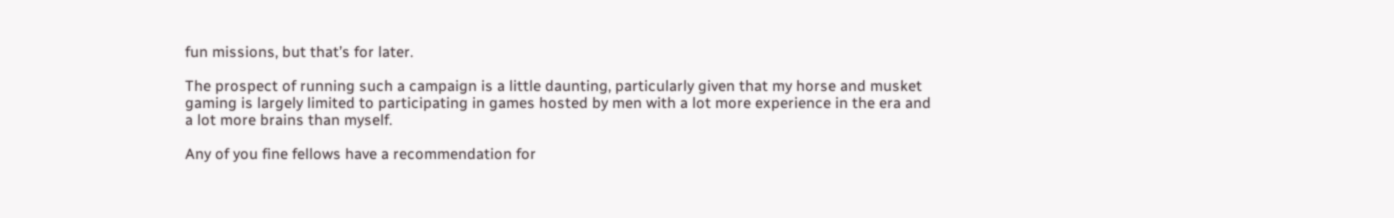fun missions, but that’s for later.

The prospect of running such a campaign is a little daunting, particularly given that my horse and musket gaming is largely limited to participating in games hosted by men with a lot more experience in the era and a lot more brains than myself.

Any of you fine fellows have a recommendation for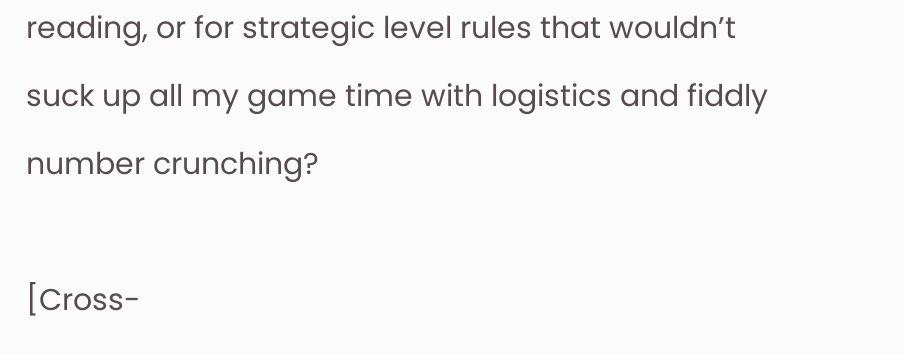reading, or for strategic level rules that wouldn’t suck up all my game time with logistics and fiddly number crunching?

[Cross-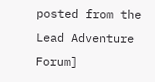posted from the Lead Adventure Forum]